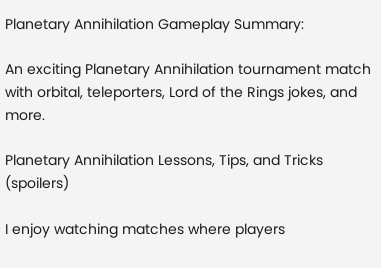Planetary Annihilation Gameplay Summary:

An exciting Planetary Annihilation tournament match with orbital, teleporters, Lord of the Rings jokes, and more.

Planetary Annihilation Lessons, Tips, and Tricks (spoilers)

I enjoy watching matches where players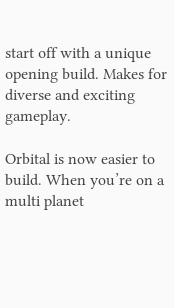start off with a unique opening build. Makes for diverse and exciting gameplay.

Orbital is now easier to build. When you’re on a multi planet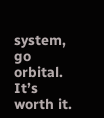system, go orbital. It’s worth it.